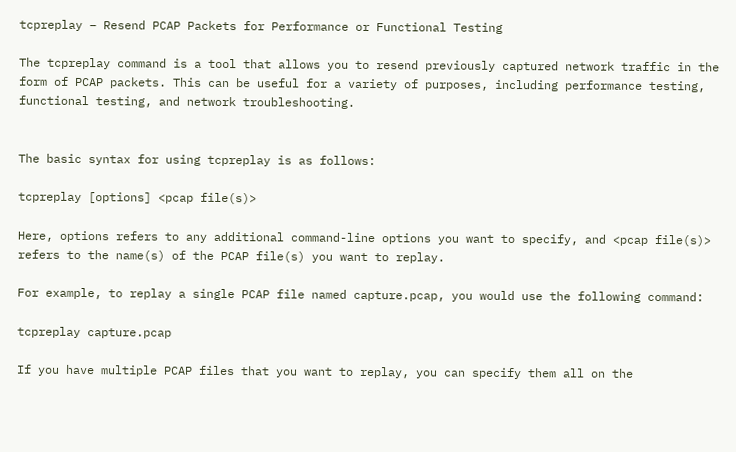tcpreplay – Resend PCAP Packets for Performance or Functional Testing

The tcpreplay command is a tool that allows you to resend previously captured network traffic in the form of PCAP packets. This can be useful for a variety of purposes, including performance testing, functional testing, and network troubleshooting.


The basic syntax for using tcpreplay is as follows:

tcpreplay [options] <pcap file(s)>

Here, options refers to any additional command-line options you want to specify, and <pcap file(s)> refers to the name(s) of the PCAP file(s) you want to replay.

For example, to replay a single PCAP file named capture.pcap, you would use the following command:

tcpreplay capture.pcap

If you have multiple PCAP files that you want to replay, you can specify them all on the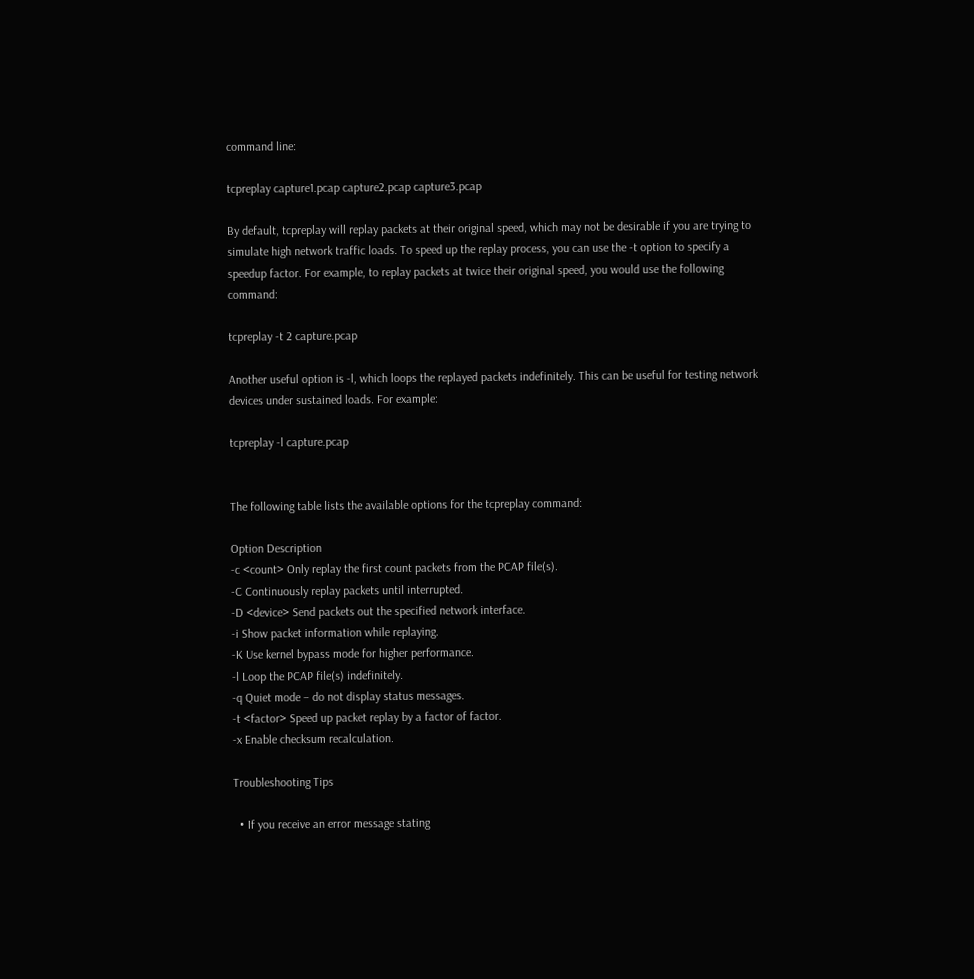command line:

tcpreplay capture1.pcap capture2.pcap capture3.pcap

By default, tcpreplay will replay packets at their original speed, which may not be desirable if you are trying to simulate high network traffic loads. To speed up the replay process, you can use the -t option to specify a speedup factor. For example, to replay packets at twice their original speed, you would use the following command:

tcpreplay -t 2 capture.pcap

Another useful option is -l, which loops the replayed packets indefinitely. This can be useful for testing network devices under sustained loads. For example:

tcpreplay -l capture.pcap


The following table lists the available options for the tcpreplay command:

Option Description
-c <count> Only replay the first count packets from the PCAP file(s).
-C Continuously replay packets until interrupted.
-D <device> Send packets out the specified network interface.
-i Show packet information while replaying.
-K Use kernel bypass mode for higher performance.
-l Loop the PCAP file(s) indefinitely.
-q Quiet mode – do not display status messages.
-t <factor> Speed up packet replay by a factor of factor.
-x Enable checksum recalculation.

Troubleshooting Tips

  • If you receive an error message stating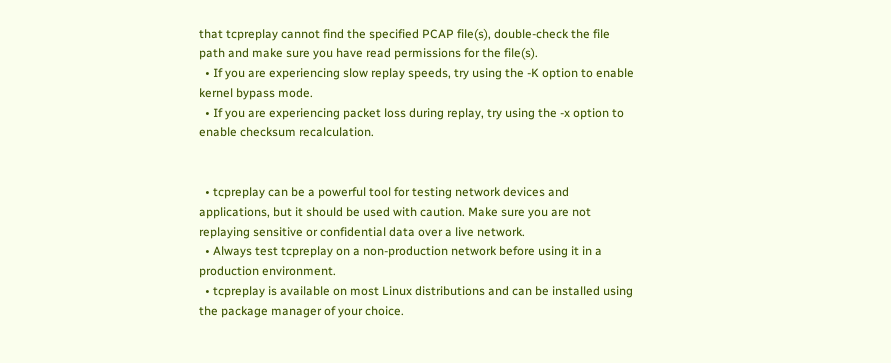that tcpreplay cannot find the specified PCAP file(s), double-check the file path and make sure you have read permissions for the file(s).
  • If you are experiencing slow replay speeds, try using the -K option to enable kernel bypass mode.
  • If you are experiencing packet loss during replay, try using the -x option to enable checksum recalculation.


  • tcpreplay can be a powerful tool for testing network devices and applications, but it should be used with caution. Make sure you are not replaying sensitive or confidential data over a live network.
  • Always test tcpreplay on a non-production network before using it in a production environment.
  • tcpreplay is available on most Linux distributions and can be installed using the package manager of your choice.